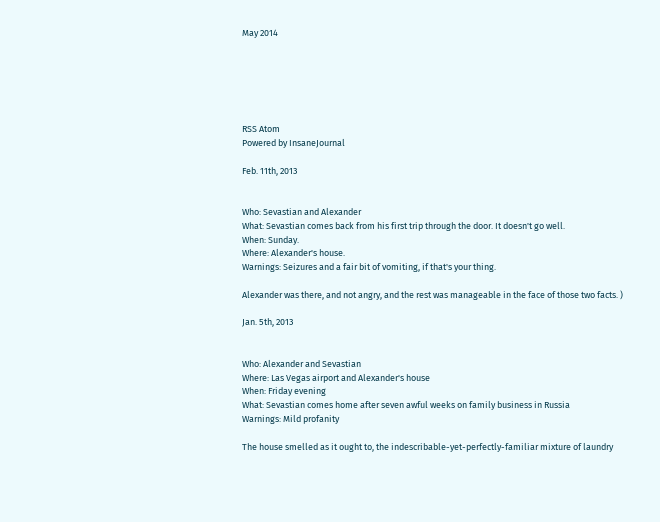May 2014






RSS Atom
Powered by InsaneJournal

Feb. 11th, 2013


Who: Sevastian and Alexander
What: Sevastian comes back from his first trip through the door. It doesn't go well.
When: Sunday.
Where: Alexander's house.
Warnings: Seizures and a fair bit of vomiting, if that's your thing.

Alexander was there, and not angry, and the rest was manageable in the face of those two facts. )

Jan. 5th, 2013


Who: Alexander and Sevastian
Where: Las Vegas airport and Alexander's house
When: Friday evening
What: Sevastian comes home after seven awful weeks on family business in Russia
Warnings: Mild profanity

The house smelled as it ought to, the indescribable-yet-perfectly-familiar mixture of laundry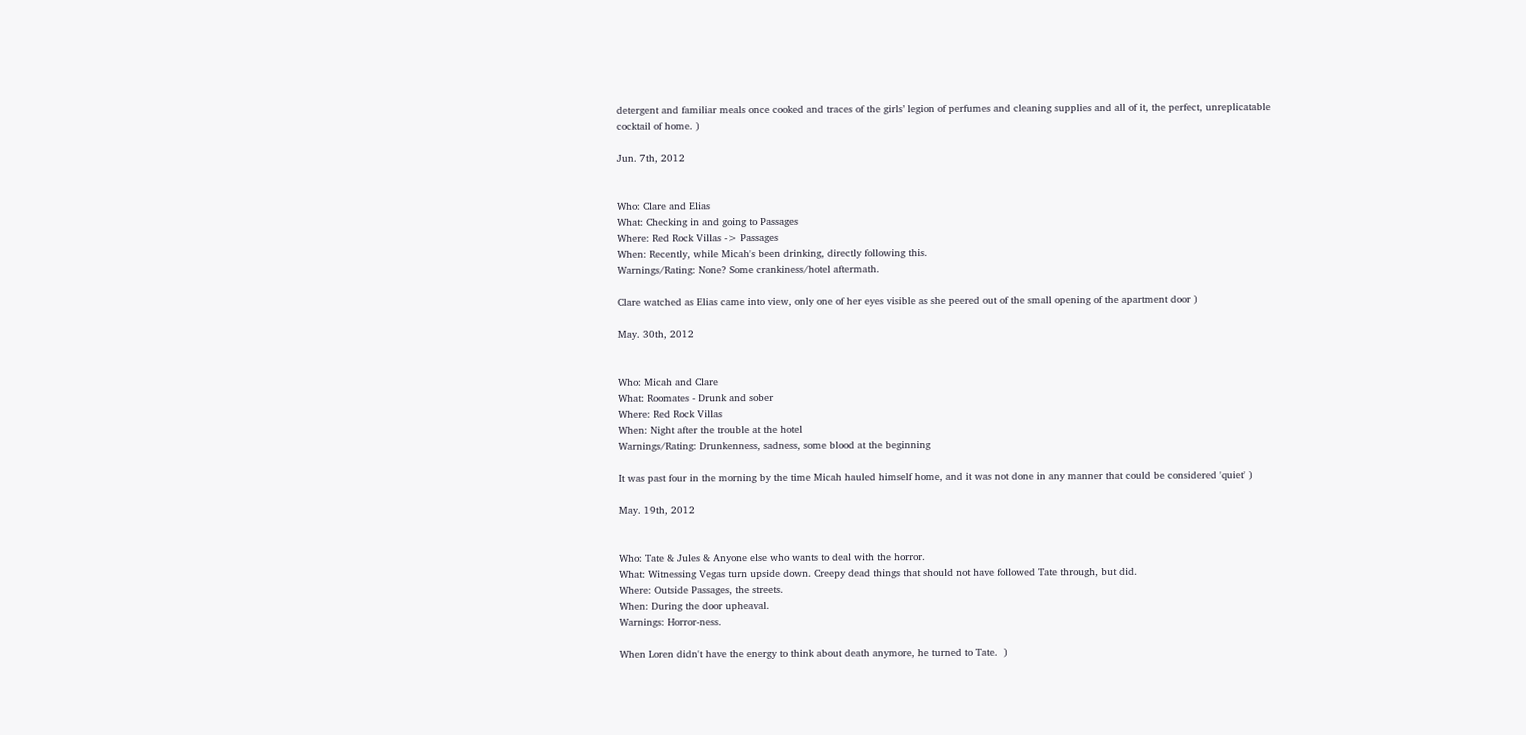detergent and familiar meals once cooked and traces of the girls’ legion of perfumes and cleaning supplies and all of it, the perfect, unreplicatable cocktail of home. )

Jun. 7th, 2012


Who: Clare and Elias
What: Checking in and going to Passages
Where: Red Rock Villas -> Passages
When: Recently, while Micah's been drinking, directly following this.
Warnings/Rating: None? Some crankiness/hotel aftermath.

Clare watched as Elias came into view, only one of her eyes visible as she peered out of the small opening of the apartment door )

May. 30th, 2012


Who: Micah and Clare
What: Roomates - Drunk and sober
Where: Red Rock Villas
When: Night after the trouble at the hotel
Warnings/Rating: Drunkenness, sadness, some blood at the beginning

It was past four in the morning by the time Micah hauled himself home, and it was not done in any manner that could be considered 'quiet' )

May. 19th, 2012


Who: Tate & Jules & Anyone else who wants to deal with the horror.
What: Witnessing Vegas turn upside down. Creepy dead things that should not have followed Tate through, but did.
Where: Outside Passages, the streets.
When: During the door upheaval.
Warnings: Horror-ness.

When Loren didn't have the energy to think about death anymore, he turned to Tate.  )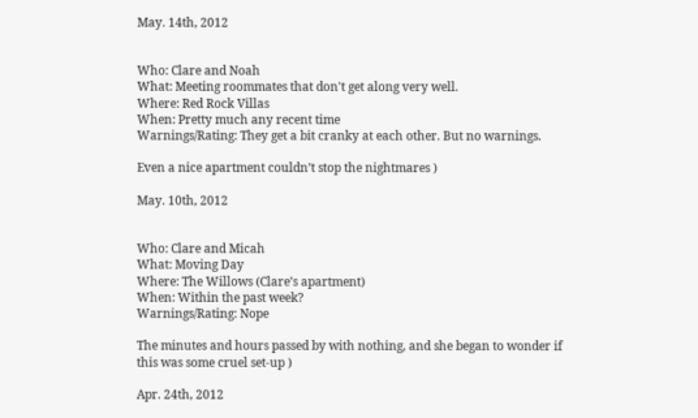May. 14th, 2012


Who: Clare and Noah
What: Meeting roommates that don't get along very well.
Where: Red Rock Villas
When: Pretty much any recent time
Warnings/Rating: They get a bit cranky at each other. But no warnings.

Even a nice apartment couldn’t stop the nightmares )

May. 10th, 2012


Who: Clare and Micah
What: Moving Day
Where: The Willows (Clare’s apartment)
When: Within the past week?
Warnings/Rating: Nope

The minutes and hours passed by with nothing, and she began to wonder if this was some cruel set-up )

Apr. 24th, 2012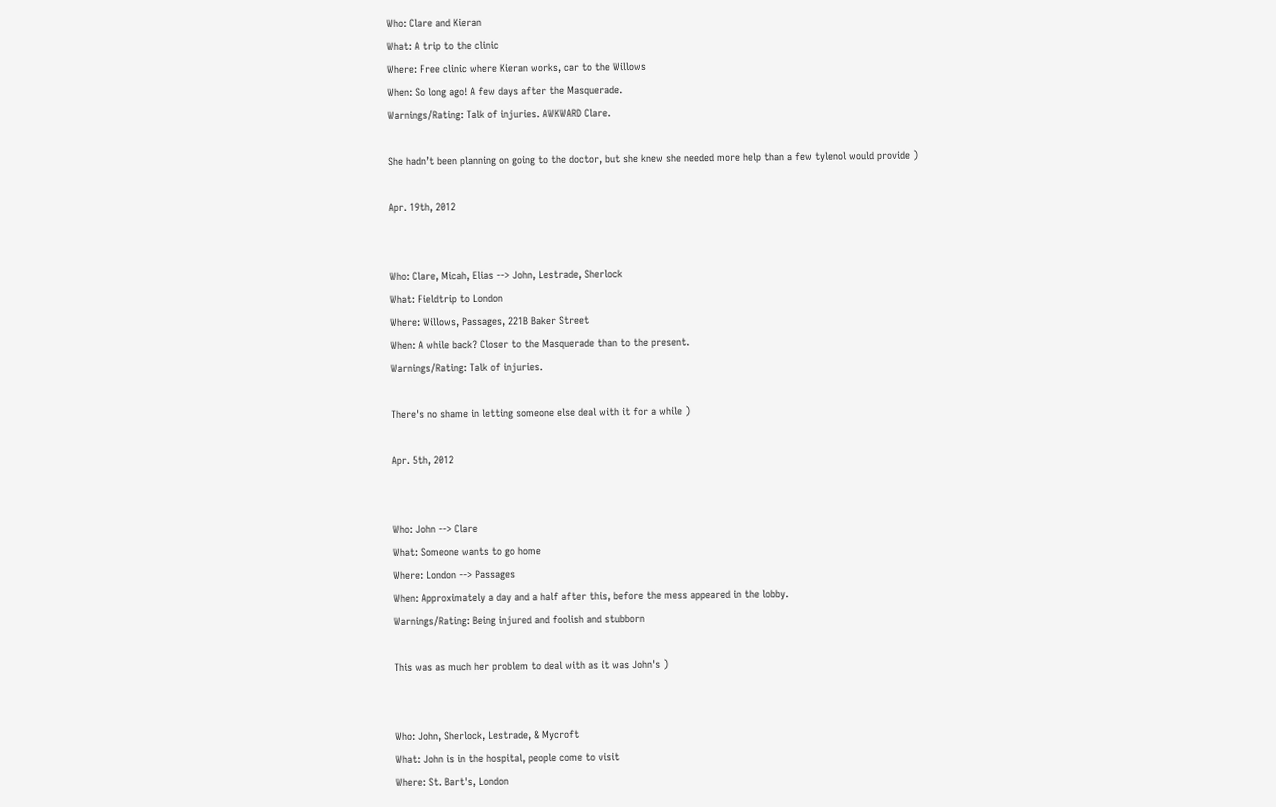Who: Clare and Kieran
What: A trip to the clinic
Where: Free clinic where Kieran works, car to the Willows
When: So long ago! A few days after the Masquerade.
Warnings/Rating: Talk of injuries. AWKWARD Clare.

She hadn’t been planning on going to the doctor, but she knew she needed more help than a few tylenol would provide )

Apr. 19th, 2012


Who: Clare, Micah, Elias --> John, Lestrade, Sherlock
What: Fieldtrip to London
Where: Willows, Passages, 221B Baker Street
When: A while back? Closer to the Masquerade than to the present.
Warnings/Rating: Talk of injuries.

There's no shame in letting someone else deal with it for a while )

Apr. 5th, 2012


Who: John --> Clare
What: Someone wants to go home
Where: London --> Passages
When: Approximately a day and a half after this, before the mess appeared in the lobby.
Warnings/Rating: Being injured and foolish and stubborn

This was as much her problem to deal with as it was John's )


Who: John, Sherlock, Lestrade, & Mycroft
What: John is in the hospital, people come to visit
Where: St. Bart's, London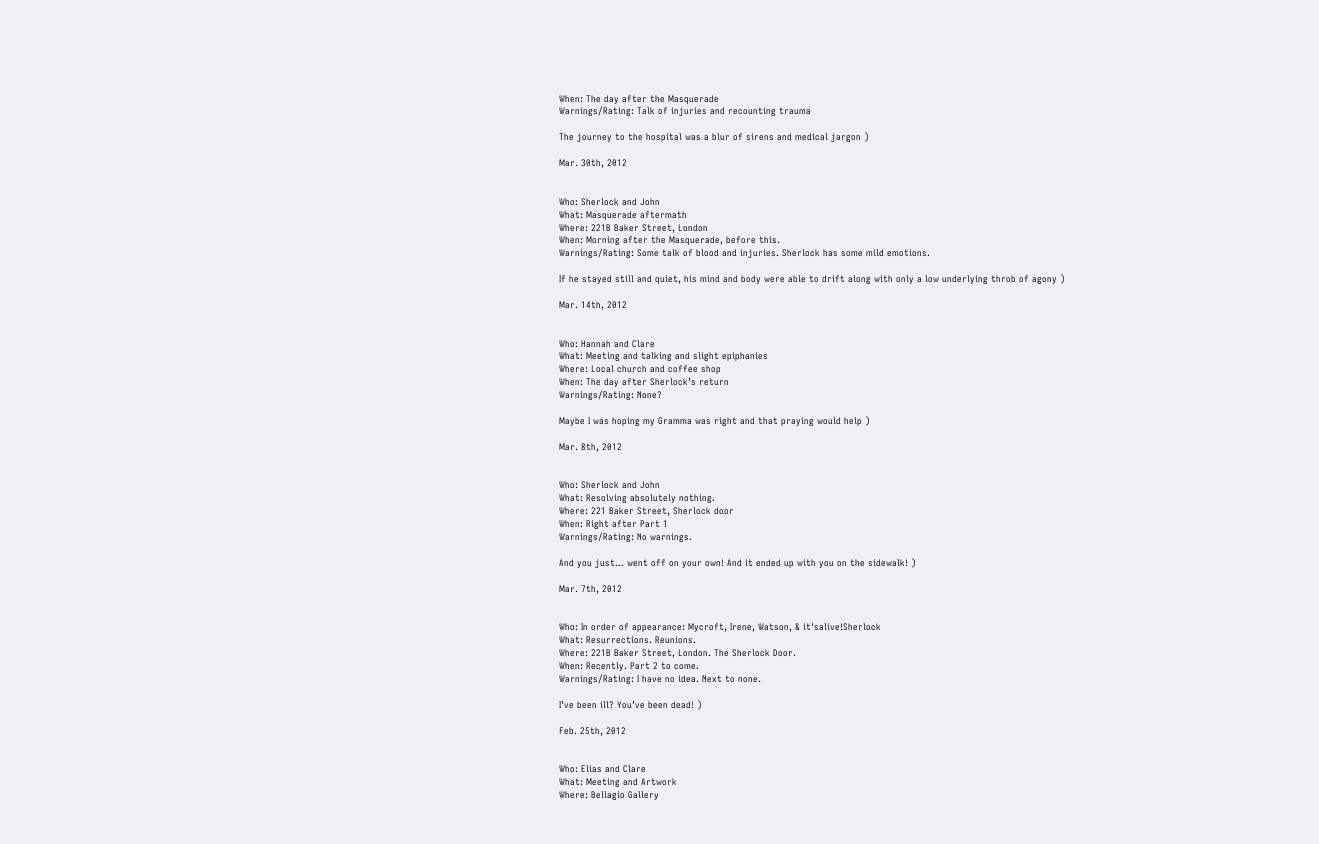When: The day after the Masquerade
Warnings/Rating: Talk of injuries and recounting trauma

The journey to the hospital was a blur of sirens and medical jargon )

Mar. 30th, 2012


Who: Sherlock and John
What: Masquerade aftermath
Where: 221B Baker Street, London
When: Morning after the Masquerade, before this.
Warnings/Rating: Some talk of blood and injuries. Sherlock has some mild emotions.

If he stayed still and quiet, his mind and body were able to drift along with only a low underlying throb of agony )

Mar. 14th, 2012


Who: Hannah and Clare
What: Meeting and talking and slight epiphanies
Where: Local church and coffee shop
When: The day after Sherlock’s return
Warnings/Rating: None?

Maybe I was hoping my Gramma was right and that praying would help )

Mar. 8th, 2012


Who: Sherlock and John
What: Resolving absolutely nothing.
Where: 221 Baker Street, Sherlock door
When: Right after Part 1
Warnings/Rating: No warnings.

And you just... went off on your own! And it ended up with you on the sidewalk! )

Mar. 7th, 2012


Who: In order of appearance: Mycroft, Irene, Watson, & it'salive!Sherlock
What: Resurrections. Reunions.
Where: 221B Baker Street, London. The Sherlock Door.
When: Recently. Part 2 to come.
Warnings/Rating: I have no idea. Next to none.

I’ve been ill? You’ve been dead! )

Feb. 25th, 2012


Who: Elias and Clare
What: Meeting and Artwork
Where: Bellagio Gallery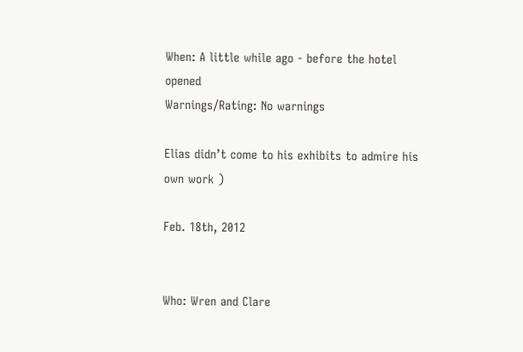When: A little while ago - before the hotel opened
Warnings/Rating: No warnings

Elias didn’t come to his exhibits to admire his own work )

Feb. 18th, 2012


Who: Wren and Clare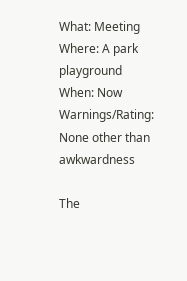What: Meeting
Where: A park playground
When: Now
Warnings/Rating: None other than awkwardness

The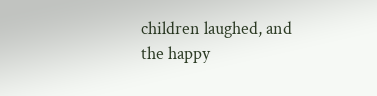children laughed, and the happy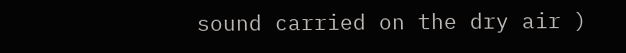sound carried on the dry air )